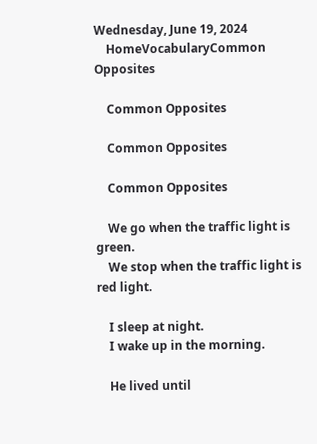Wednesday, June 19, 2024
    HomeVocabularyCommon Opposites

    Common Opposites

    Common Opposites

    Common Opposites

    We go when the traffic light is green.
    We stop when the traffic light is red light.

    I sleep at night.
    I wake up in the morning.

    He lived until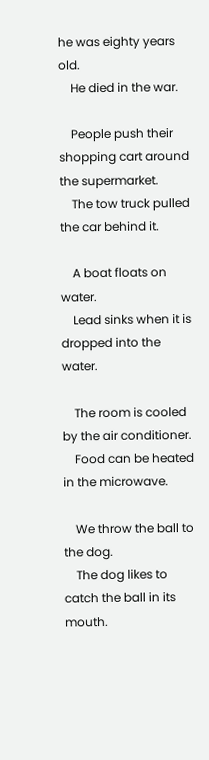he was eighty years old.
    He died in the war.

    People push their shopping cart around the supermarket.
    The tow truck pulled the car behind it.

    A boat floats on water.
    Lead sinks when it is dropped into the water.

    The room is cooled by the air conditioner.
    Food can be heated in the microwave.

    We throw the ball to the dog.
    The dog likes to catch the ball in its mouth.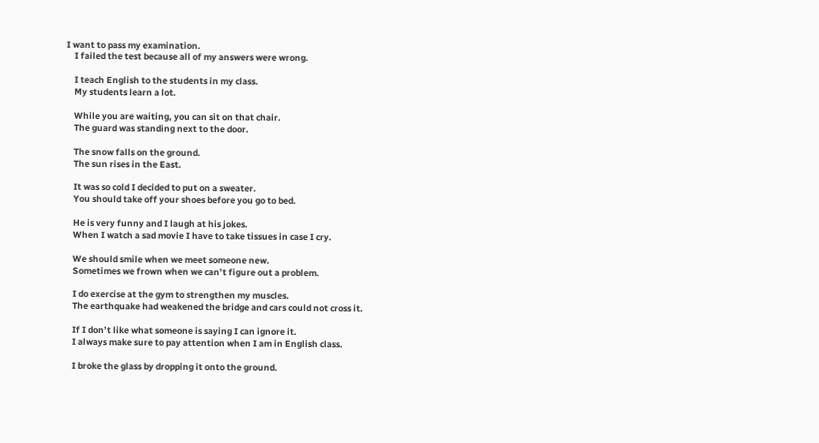I want to pass my examination.
    I failed the test because all of my answers were wrong.

    I teach English to the students in my class.
    My students learn a lot.

    While you are waiting, you can sit on that chair.
    The guard was standing next to the door.

    The snow falls on the ground.
    The sun rises in the East.

    It was so cold I decided to put on a sweater.
    You should take off your shoes before you go to bed.

    He is very funny and I laugh at his jokes.
    When I watch a sad movie I have to take tissues in case I cry.

    We should smile when we meet someone new.
    Sometimes we frown when we can’t figure out a problem.

    I do exercise at the gym to strengthen my muscles.
    The earthquake had weakened the bridge and cars could not cross it.

    If I don’t like what someone is saying I can ignore it.
    I always make sure to pay attention when I am in English class.

    I broke the glass by dropping it onto the ground.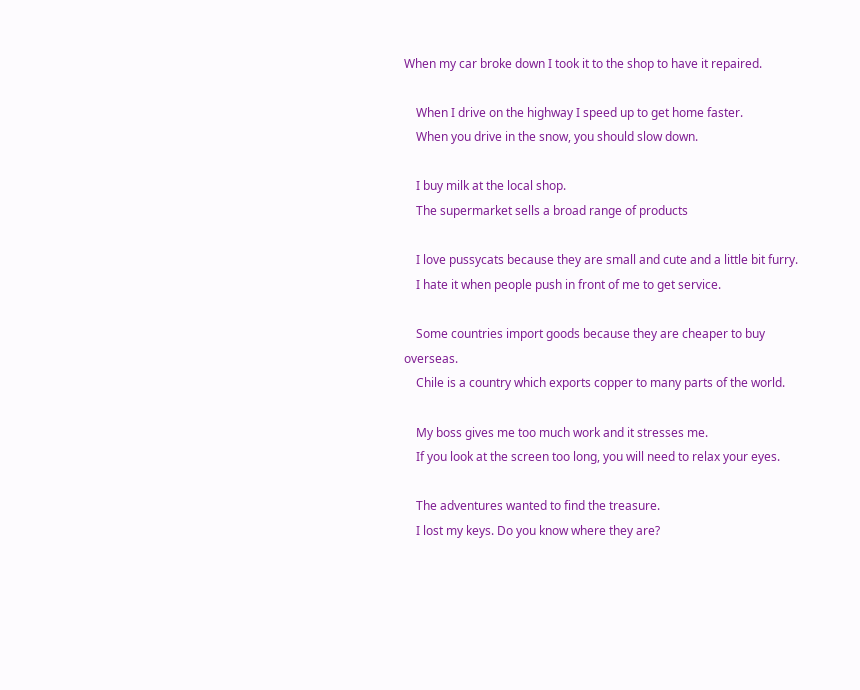When my car broke down I took it to the shop to have it repaired.

    When I drive on the highway I speed up to get home faster.
    When you drive in the snow, you should slow down.

    I buy milk at the local shop.
    The supermarket sells a broad range of products

    I love pussycats because they are small and cute and a little bit furry.
    I hate it when people push in front of me to get service.

    Some countries import goods because they are cheaper to buy overseas.
    Chile is a country which exports copper to many parts of the world.

    My boss gives me too much work and it stresses me.
    If you look at the screen too long, you will need to relax your eyes.

    The adventures wanted to find the treasure.
    I lost my keys. Do you know where they are?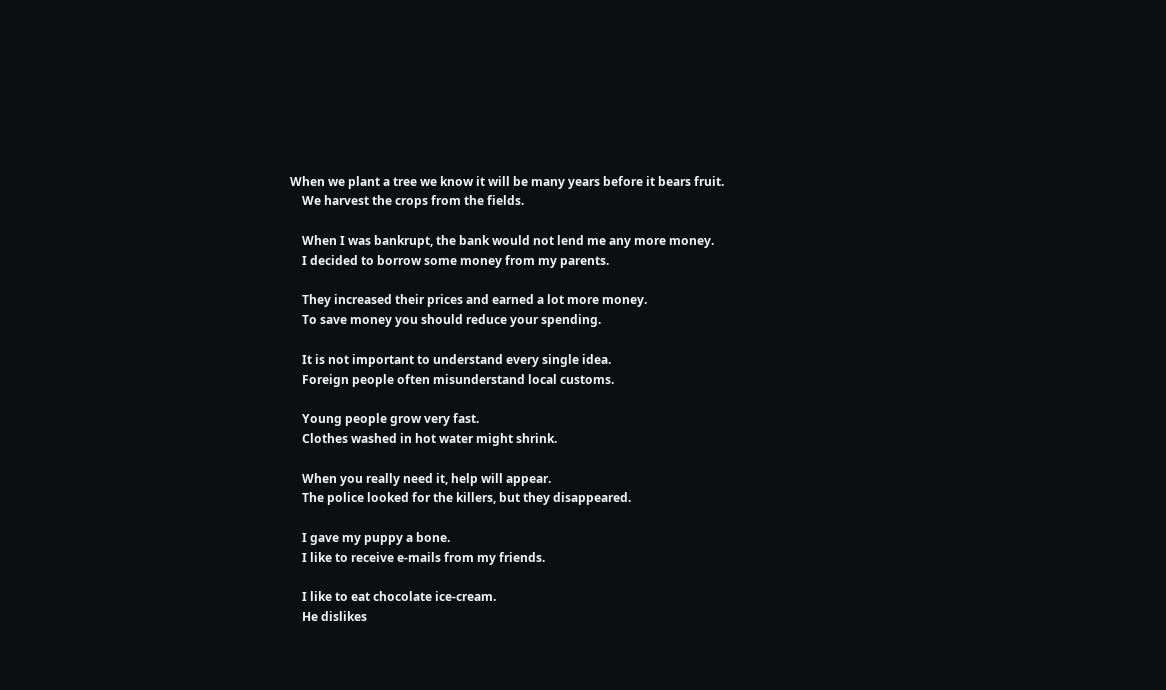When we plant a tree we know it will be many years before it bears fruit.
    We harvest the crops from the fields.

    When I was bankrupt, the bank would not lend me any more money.
    I decided to borrow some money from my parents.

    They increased their prices and earned a lot more money.
    To save money you should reduce your spending.

    It is not important to understand every single idea.
    Foreign people often misunderstand local customs.

    Young people grow very fast.
    Clothes washed in hot water might shrink.

    When you really need it, help will appear.
    The police looked for the killers, but they disappeared.

    I gave my puppy a bone.
    I like to receive e-mails from my friends.

    I like to eat chocolate ice-cream.
    He dislikes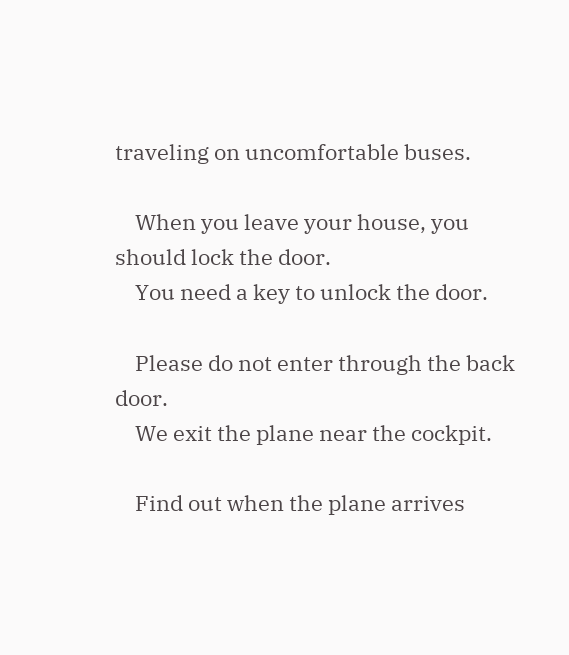traveling on uncomfortable buses.

    When you leave your house, you should lock the door.
    You need a key to unlock the door.

    Please do not enter through the back door.
    We exit the plane near the cockpit.

    Find out when the plane arrives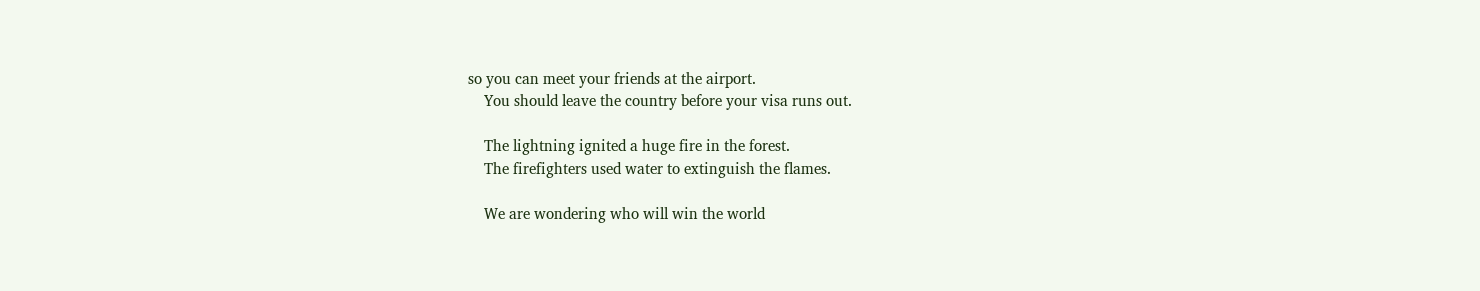so you can meet your friends at the airport.
    You should leave the country before your visa runs out.

    The lightning ignited a huge fire in the forest.
    The firefighters used water to extinguish the flames.

    We are wondering who will win the world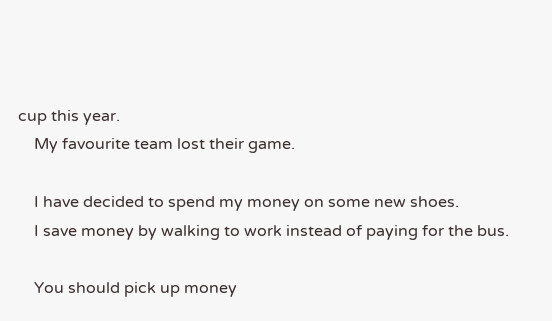cup this year.
    My favourite team lost their game.

    I have decided to spend my money on some new shoes.
    I save money by walking to work instead of paying for the bus.

    You should pick up money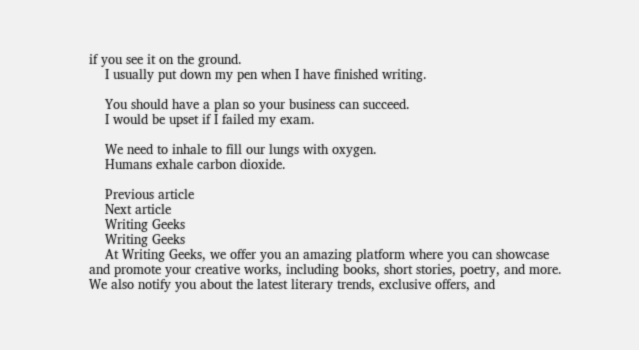if you see it on the ground.
    I usually put down my pen when I have finished writing.

    You should have a plan so your business can succeed.
    I would be upset if I failed my exam.

    We need to inhale to fill our lungs with oxygen.
    Humans exhale carbon dioxide.

    Previous article
    Next article
    Writing Geeks
    Writing Geeks
    At Writing Geeks, we offer you an amazing platform where you can showcase and promote your creative works, including books, short stories, poetry, and more. We also notify you about the latest literary trends, exclusive offers, and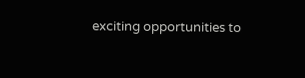exciting opportunities to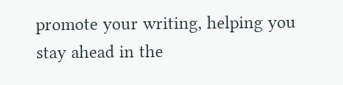promote your writing, helping you stay ahead in the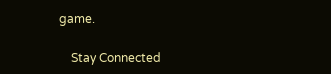game.

    Stay Connected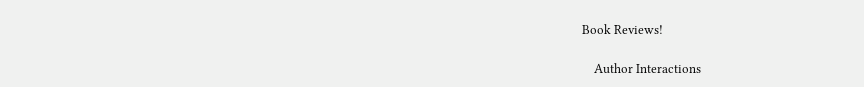Book Reviews!

    Author Interactions